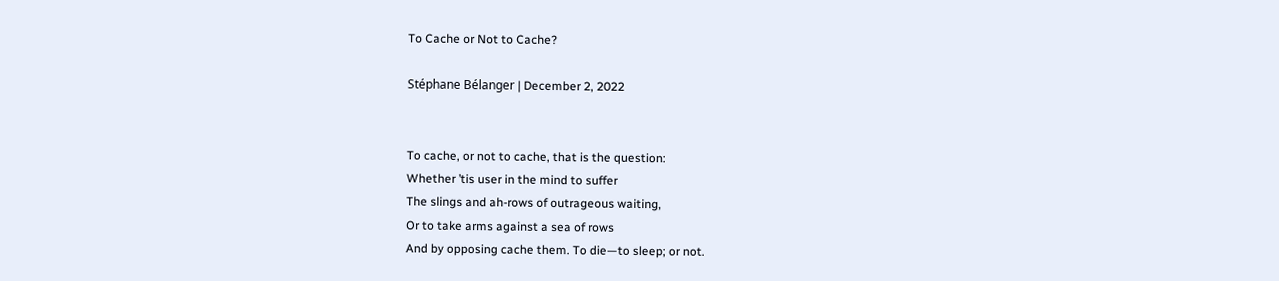To Cache or Not to Cache?

Stéphane Bélanger | December 2, 2022


To cache, or not to cache, that is the question:
Whether ’tis user in the mind to suffer
The slings and ah-rows of outrageous waiting,
Or to take arms against a sea of rows
And by opposing cache them. To die—to sleep; or not.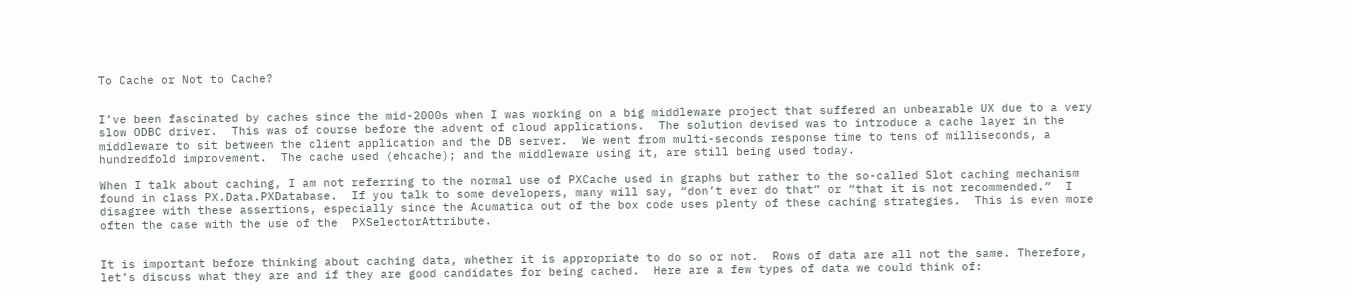To Cache or Not to Cache?


I’ve been fascinated by caches since the mid-2000s when I was working on a big middleware project that suffered an unbearable UX due to a very slow ODBC driver.  This was of course before the advent of cloud applications.  The solution devised was to introduce a cache layer in the middleware to sit between the client application and the DB server.  We went from multi-seconds response time to tens of milliseconds, a hundredfold improvement.  The cache used (ehcache); and the middleware using it, are still being used today.

When I talk about caching, I am not referring to the normal use of PXCache used in graphs but rather to the so-called Slot caching mechanism found in class PX.Data.PXDatabase.  If you talk to some developers, many will say, “don’t ever do that” or “that it is not recommended.”  I disagree with these assertions, especially since the Acumatica out of the box code uses plenty of these caching strategies.  This is even more often the case with the use of the  PXSelectorAttribute.


It is important before thinking about caching data, whether it is appropriate to do so or not.  Rows of data are all not the same. Therefore, let’s discuss what they are and if they are good candidates for being cached.  Here are a few types of data we could think of: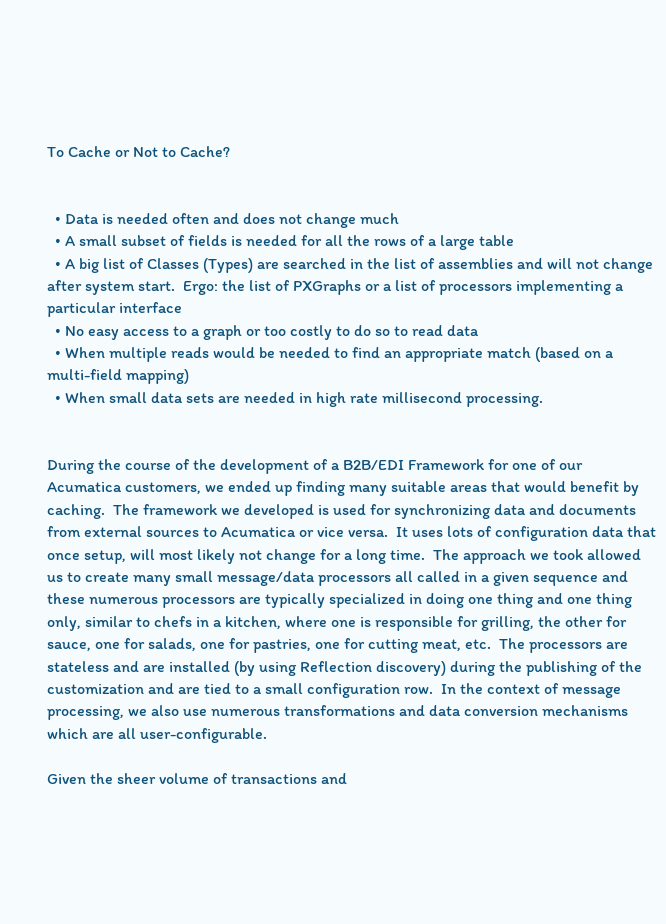To Cache or Not to Cache?


  • Data is needed often and does not change much
  • A small subset of fields is needed for all the rows of a large table
  • A big list of Classes (Types) are searched in the list of assemblies and will not change after system start.  Ergo: the list of PXGraphs or a list of processors implementing a particular interface
  • No easy access to a graph or too costly to do so to read data
  • When multiple reads would be needed to find an appropriate match (based on a multi-field mapping)
  • When small data sets are needed in high rate millisecond processing.


During the course of the development of a B2B/EDI Framework for one of our Acumatica customers, we ended up finding many suitable areas that would benefit by caching.  The framework we developed is used for synchronizing data and documents from external sources to Acumatica or vice versa.  It uses lots of configuration data that once setup, will most likely not change for a long time.  The approach we took allowed us to create many small message/data processors all called in a given sequence and these numerous processors are typically specialized in doing one thing and one thing only, similar to chefs in a kitchen, where one is responsible for grilling, the other for sauce, one for salads, one for pastries, one for cutting meat, etc.  The processors are stateless and are installed (by using Reflection discovery) during the publishing of the customization and are tied to a small configuration row.  In the context of message processing, we also use numerous transformations and data conversion mechanisms which are all user-configurable.

Given the sheer volume of transactions and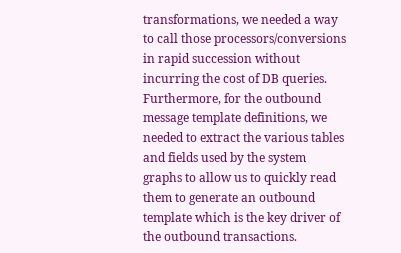transformations, we needed a way to call those processors/conversions in rapid succession without incurring the cost of DB queries.  Furthermore, for the outbound message template definitions, we needed to extract the various tables and fields used by the system graphs to allow us to quickly read them to generate an outbound template which is the key driver of the outbound transactions.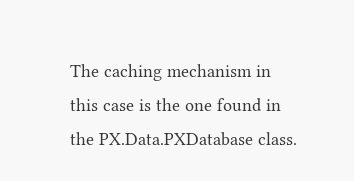The caching mechanism in this case is the one found in the PX.Data.PXDatabase class.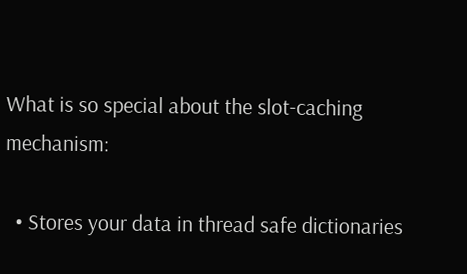What is so special about the slot-caching mechanism:

  • Stores your data in thread safe dictionaries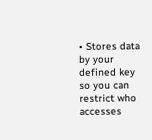• Stores data by your defined key so you can restrict who accesses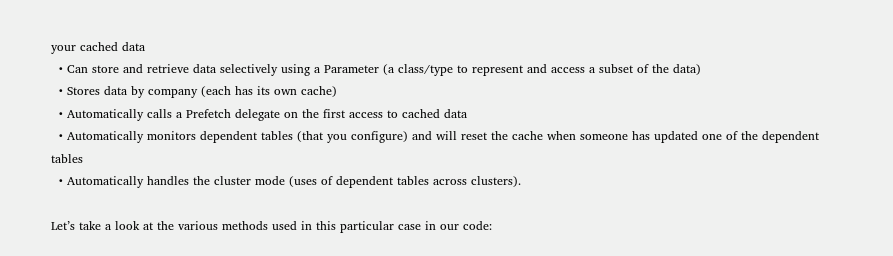your cached data
  • Can store and retrieve data selectively using a Parameter (a class/type to represent and access a subset of the data)
  • Stores data by company (each has its own cache)
  • Automatically calls a Prefetch delegate on the first access to cached data
  • Automatically monitors dependent tables (that you configure) and will reset the cache when someone has updated one of the dependent tables
  • Automatically handles the cluster mode (uses of dependent tables across clusters).

Let’s take a look at the various methods used in this particular case in our code: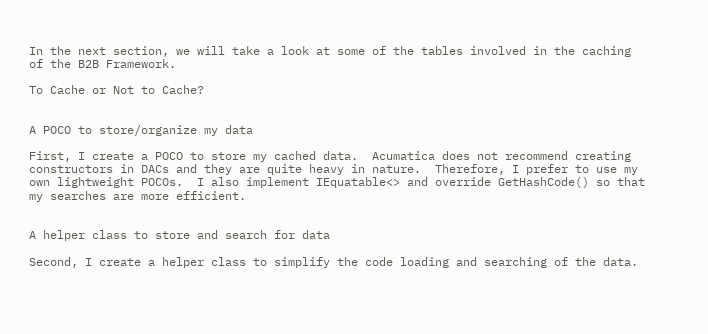In the next section, we will take a look at some of the tables involved in the caching of the B2B Framework.

To Cache or Not to Cache?


A POCO to store/organize my data

First, I create a POCO to store my cached data.  Acumatica does not recommend creating constructors in DACs and they are quite heavy in nature.  Therefore, I prefer to use my own lightweight POCOs.  I also implement IEquatable<> and override GetHashCode() so that my searches are more efficient.


A helper class to store and search for data

Second, I create a helper class to simplify the code loading and searching of the data.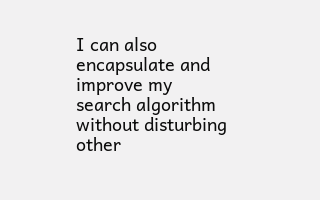I can also encapsulate and improve my search algorithm without disturbing other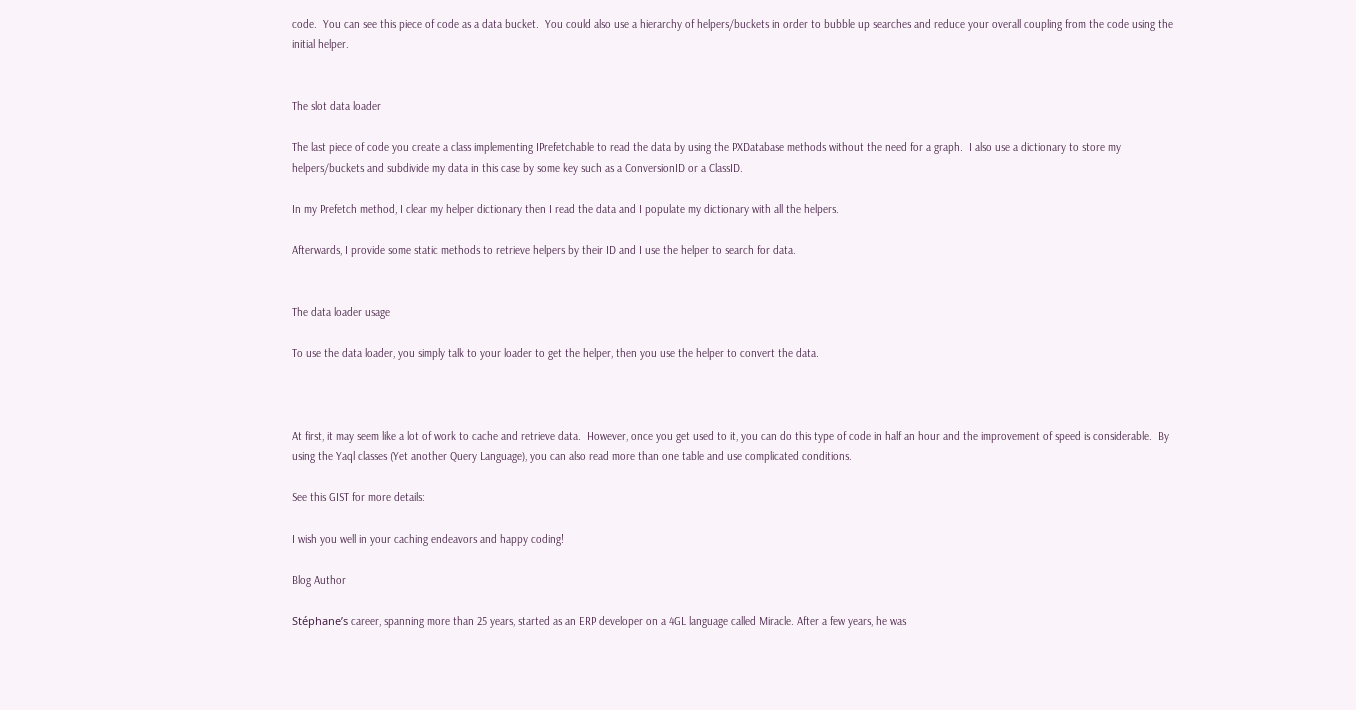code.  You can see this piece of code as a data bucket.  You could also use a hierarchy of helpers/buckets in order to bubble up searches and reduce your overall coupling from the code using the initial helper.


The slot data loader

The last piece of code you create a class implementing IPrefetchable to read the data by using the PXDatabase methods without the need for a graph.  I also use a dictionary to store my helpers/buckets and subdivide my data in this case by some key such as a ConversionID or a ClassID.

In my Prefetch method, I clear my helper dictionary then I read the data and I populate my dictionary with all the helpers.

Afterwards, I provide some static methods to retrieve helpers by their ID and I use the helper to search for data.


The data loader usage

To use the data loader, you simply talk to your loader to get the helper, then you use the helper to convert the data.



At first, it may seem like a lot of work to cache and retrieve data.  However, once you get used to it, you can do this type of code in half an hour and the improvement of speed is considerable.  By using the Yaql classes (Yet another Query Language), you can also read more than one table and use complicated conditions.

See this GIST for more details:

I wish you well in your caching endeavors and happy coding!

Blog Author

Stéphane’s career, spanning more than 25 years, started as an ERP developer on a 4GL language called Miracle. After a few years, he was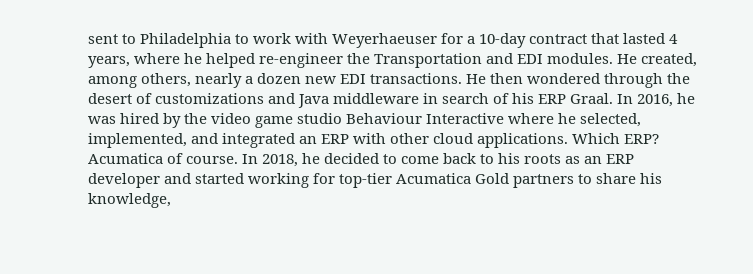sent to Philadelphia to work with Weyerhaeuser for a 10-day contract that lasted 4 years, where he helped re-engineer the Transportation and EDI modules. He created, among others, nearly a dozen new EDI transactions. He then wondered through the desert of customizations and Java middleware in search of his ERP Graal. In 2016, he was hired by the video game studio Behaviour Interactive where he selected, implemented, and integrated an ERP with other cloud applications. Which ERP? Acumatica of course. In 2018, he decided to come back to his roots as an ERP developer and started working for top-tier Acumatica Gold partners to share his knowledge,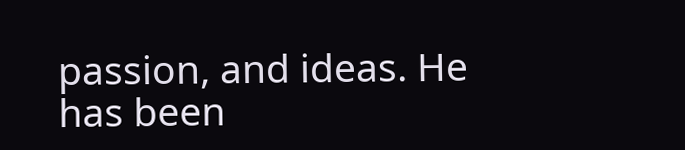passion, and ideas. He has been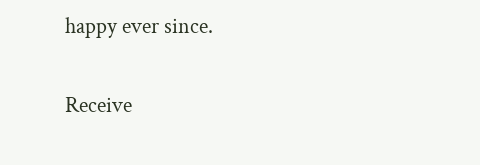happy ever since.

Receive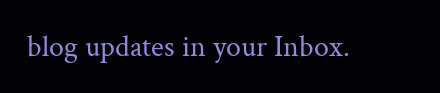blog updates in your Inbox.